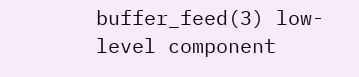buffer_feed(3) low-level component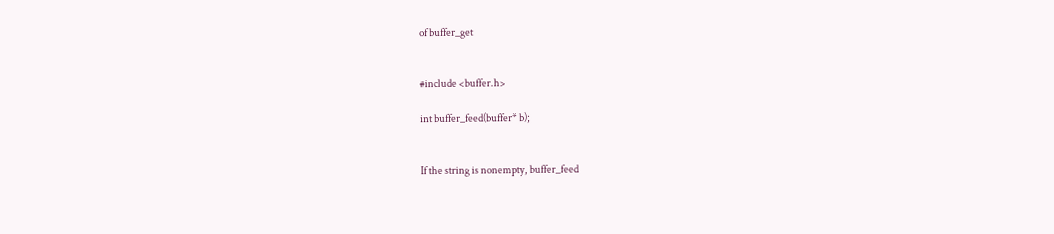of buffer_get


#include <buffer.h>

int buffer_feed(buffer* b);


If the string is nonempty, buffer_feed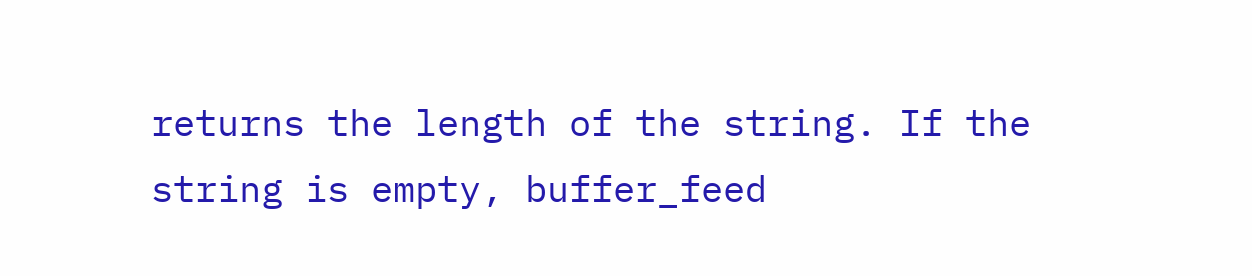returns the length of the string. If the string is empty, buffer_feed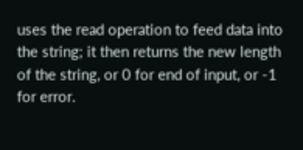uses the read operation to feed data into the string; it then returns the new length of the string, or 0 for end of input, or -1 for error.